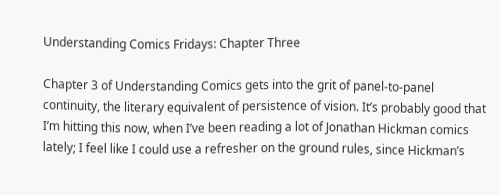Understanding Comics Fridays: Chapter Three

Chapter 3 of Understanding Comics gets into the grit of panel-to-panel continuity, the literary equivalent of persistence of vision. It’s probably good that I’m hitting this now, when I’ve been reading a lot of Jonathan Hickman comics lately; I feel like I could use a refresher on the ground rules, since Hickman’s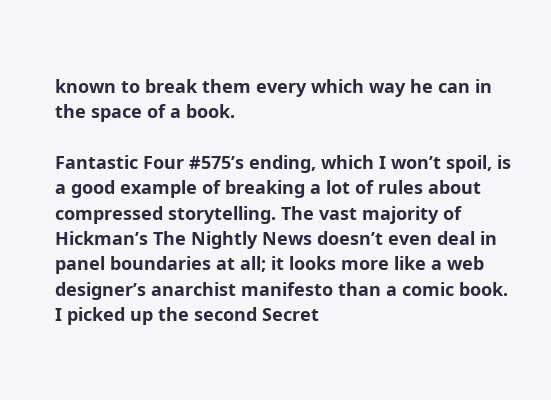known to break them every which way he can in the space of a book.

Fantastic Four #575’s ending, which I won’t spoil, is a good example of breaking a lot of rules about compressed storytelling. The vast majority of Hickman’s The Nightly News doesn’t even deal in panel boundaries at all; it looks more like a web designer’s anarchist manifesto than a comic book. I picked up the second Secret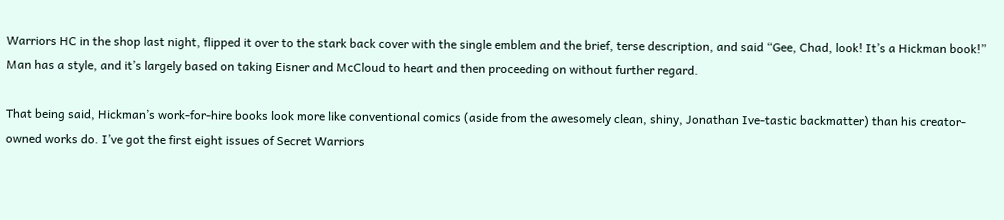Warriors HC in the shop last night, flipped it over to the stark back cover with the single emblem and the brief, terse description, and said “Gee, Chad, look! It’s a Hickman book!” Man has a style, and it’s largely based on taking Eisner and McCloud to heart and then proceeding on without further regard.

That being said, Hickman’s work-for-hire books look more like conventional comics (aside from the awesomely clean, shiny, Jonathan Ive-tastic backmatter) than his creator-owned works do. I’ve got the first eight issues of Secret Warriors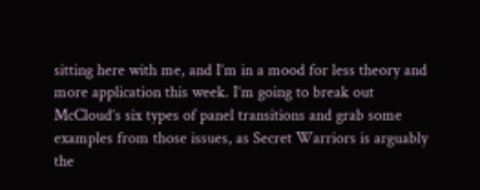sitting here with me, and I’m in a mood for less theory and more application this week. I’m going to break out McCloud’s six types of panel transitions and grab some examples from those issues, as Secret Warriors is arguably the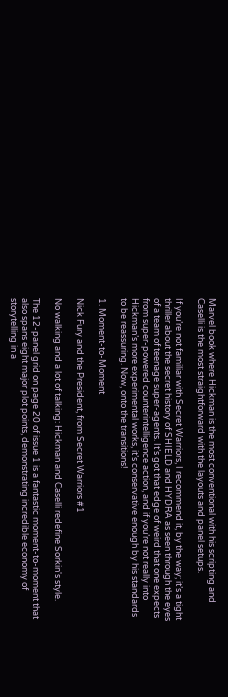Marvel book where Hickman is the most conventional with his scripting and Caselli is the most straightforward with the layouts and panel setups.

If you’re not familiar with Secret Warriors, I recommend it, by the way; it’s a tight thriller about the secret history of SHIELD and HYDRA as seen through the eyes of a team of teenage super-agents. It’s got that edge of weird that one expects from super-powered counterintelligence action, and if you’re not really into Hickman’s more experimental works, it’s conservative enough by his standards to be reassuring. Now, onto the transitions!

1. Moment-to-Moment

Nick Fury and the President, from Secret Warriors #1

No walking and a lot of talking: Hickman and Caselli redefine Sorkin's style.

The 12-panel grid on page 20 of issue 1 is a fantastic moment-to-moment that also spans eight major plot points, demonstrating incredible economy of storytelling in a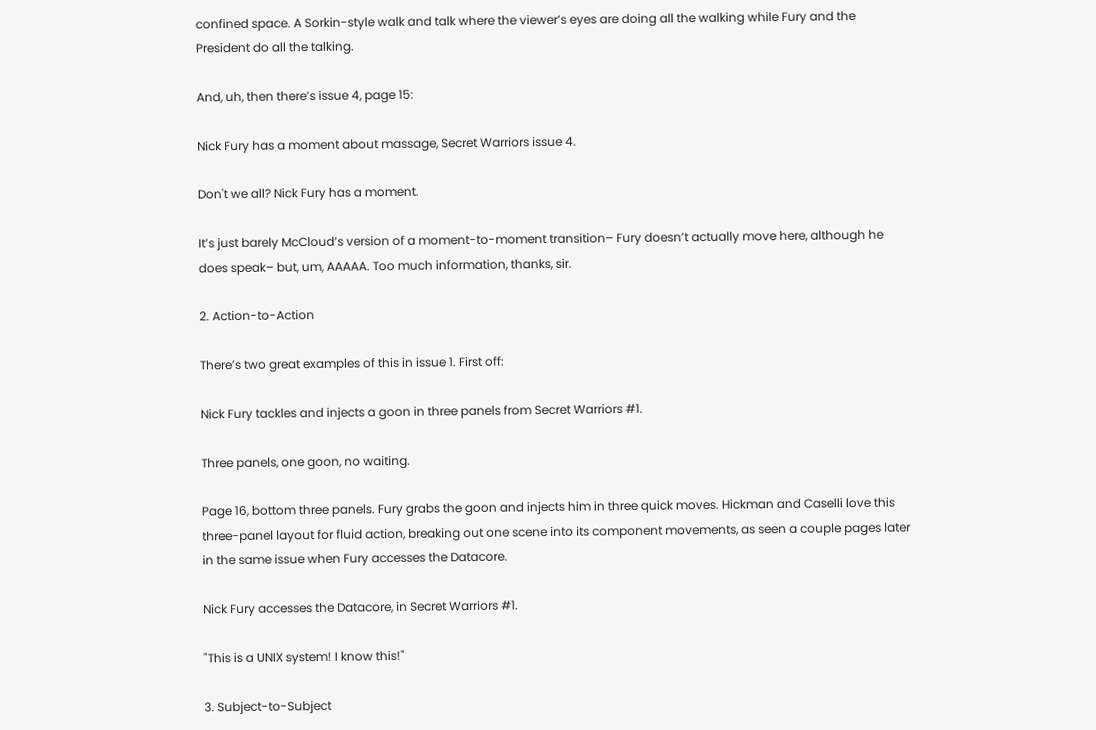confined space. A Sorkin-style walk and talk where the viewer’s eyes are doing all the walking while Fury and the President do all the talking.

And, uh, then there’s issue 4, page 15:

Nick Fury has a moment about massage, Secret Warriors issue 4.

Don't we all? Nick Fury has a moment.

It’s just barely McCloud’s version of a moment-to-moment transition– Fury doesn’t actually move here, although he does speak– but, um, AAAAA. Too much information, thanks, sir.

2. Action-to-Action

There’s two great examples of this in issue 1. First off:

Nick Fury tackles and injects a goon in three panels from Secret Warriors #1.

Three panels, one goon, no waiting.

Page 16, bottom three panels. Fury grabs the goon and injects him in three quick moves. Hickman and Caselli love this three-panel layout for fluid action, breaking out one scene into its component movements, as seen a couple pages later in the same issue when Fury accesses the Datacore.

Nick Fury accesses the Datacore, in Secret Warriors #1.

"This is a UNIX system! I know this!"

3. Subject-to-Subject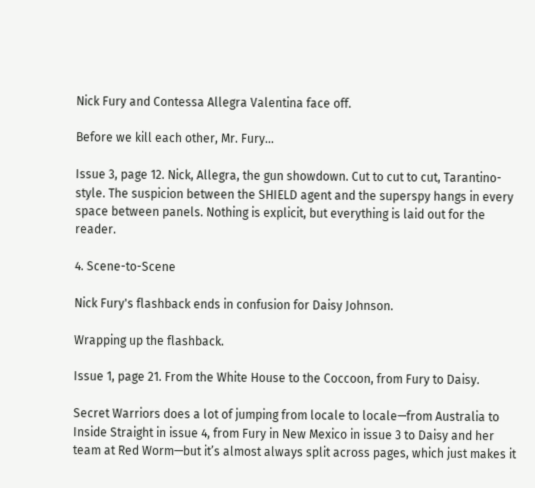Nick Fury and Contessa Allegra Valentina face off.

Before we kill each other, Mr. Fury...

Issue 3, page 12. Nick, Allegra, the gun showdown. Cut to cut to cut, Tarantino-style. The suspicion between the SHIELD agent and the superspy hangs in every space between panels. Nothing is explicit, but everything is laid out for the reader.

4. Scene-to-Scene

Nick Fury's flashback ends in confusion for Daisy Johnson.

Wrapping up the flashback.

Issue 1, page 21. From the White House to the Coccoon, from Fury to Daisy.

Secret Warriors does a lot of jumping from locale to locale—from Australia to Inside Straight in issue 4, from Fury in New Mexico in issue 3 to Daisy and her team at Red Worm—but it’s almost always split across pages, which just makes it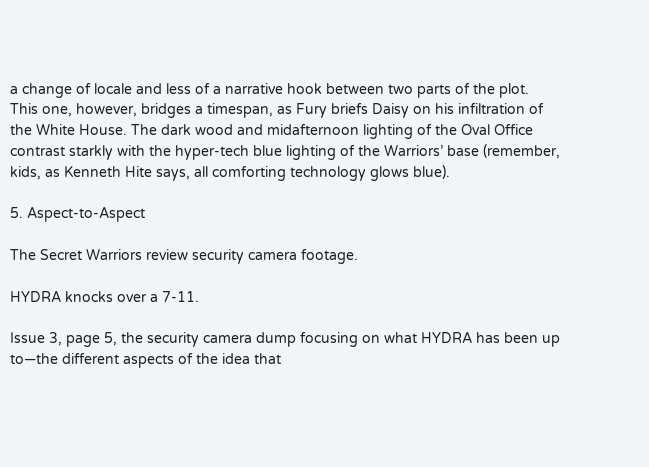a change of locale and less of a narrative hook between two parts of the plot. This one, however, bridges a timespan, as Fury briefs Daisy on his infiltration of the White House. The dark wood and midafternoon lighting of the Oval Office contrast starkly with the hyper-tech blue lighting of the Warriors’ base (remember, kids, as Kenneth Hite says, all comforting technology glows blue).

5. Aspect-to-Aspect

The Secret Warriors review security camera footage.

HYDRA knocks over a 7-11.

Issue 3, page 5, the security camera dump focusing on what HYDRA has been up to—the different aspects of the idea that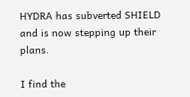HYDRA has subverted SHIELD and is now stepping up their plans.

I find the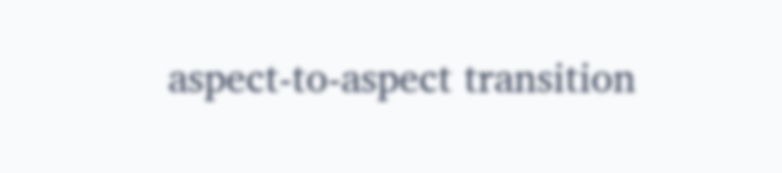aspect-to-aspect transition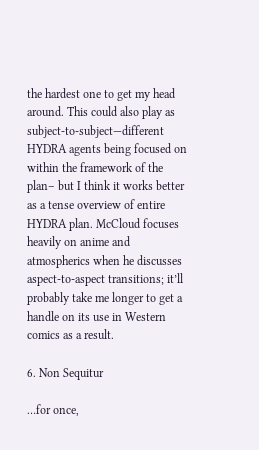the hardest one to get my head around. This could also play as subject-to-subject—different HYDRA agents being focused on within the framework of the plan– but I think it works better as a tense overview of entire HYDRA plan. McCloud focuses heavily on anime and atmospherics when he discusses aspect-to-aspect transitions; it’ll probably take me longer to get a handle on its use in Western comics as a result.

6. Non Sequitur

…for once,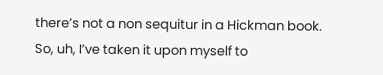there’s not a non sequitur in a Hickman book. So, uh, I’ve taken it upon myself to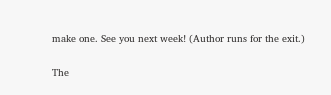make one. See you next week! (Author runs for the exit.)

The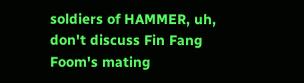soldiers of HAMMER, uh, don't discuss Fin Fang Foom's mating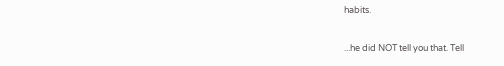habits.

...he did NOT tell you that. Tell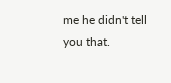me he didn't tell you that.